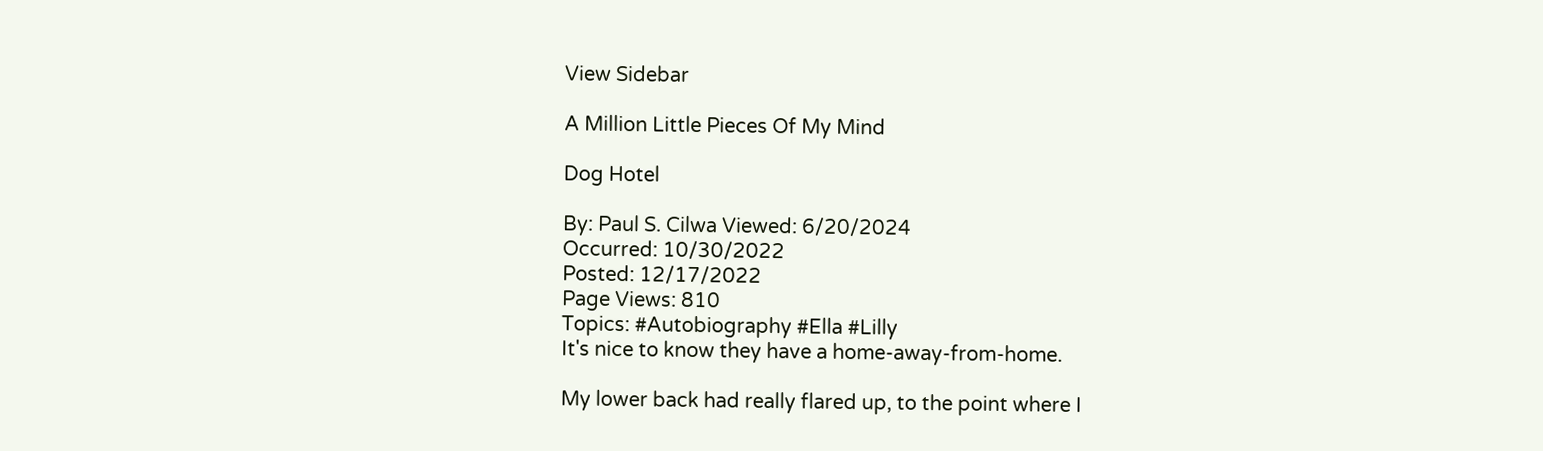View Sidebar

A Million Little Pieces Of My Mind

Dog Hotel

By: Paul S. Cilwa Viewed: 6/20/2024
Occurred: 10/30/2022
Posted: 12/17/2022
Page Views: 810
Topics: #Autobiography #Ella #Lilly
It's nice to know they have a home-away-from-home.

My lower back had really flared up, to the point where I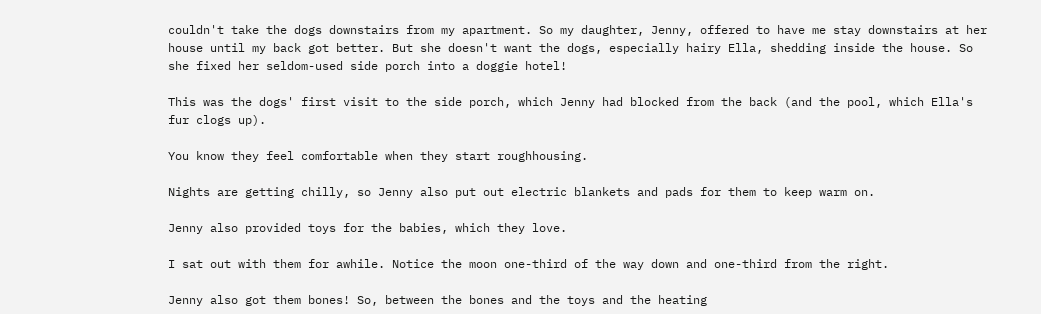couldn't take the dogs downstairs from my apartment. So my daughter, Jenny, offered to have me stay downstairs at her house until my back got better. But she doesn't want the dogs, especially hairy Ella, shedding inside the house. So she fixed her seldom-used side porch into a doggie hotel!

This was the dogs' first visit to the side porch, which Jenny had blocked from the back (and the pool, which Ella's fur clogs up).

You know they feel comfortable when they start roughhousing.

Nights are getting chilly, so Jenny also put out electric blankets and pads for them to keep warm on.

Jenny also provided toys for the babies, which they love.

I sat out with them for awhile. Notice the moon one-third of the way down and one-third from the right.

Jenny also got them bones! So, between the bones and the toys and the heating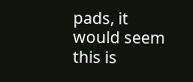pads, it would seem this is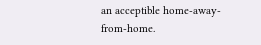an acceptible home-away-from-home.